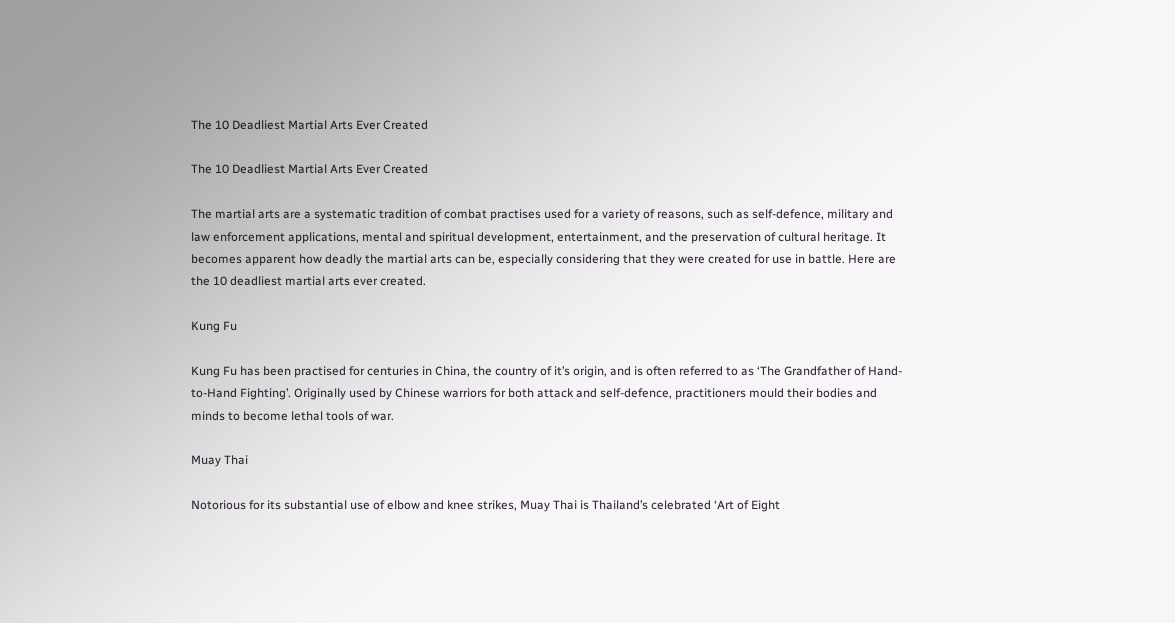The 10 Deadliest Martial Arts Ever Created

The 10 Deadliest Martial Arts Ever Created

The martial arts are a systematic tradition of combat practises used for a variety of reasons, such as self-defence, military and law enforcement applications, mental and spiritual development, entertainment, and the preservation of cultural heritage. It becomes apparent how deadly the martial arts can be, especially considering that they were created for use in battle. Here are the 10 deadliest martial arts ever created.

Kung Fu

Kung Fu has been practised for centuries in China, the country of it’s origin, and is often referred to as ‘The Grandfather of Hand-to-Hand Fighting’. Originally used by Chinese warriors for both attack and self-defence, practitioners mould their bodies and minds to become lethal tools of war.

Muay Thai

Notorious for its substantial use of elbow and knee strikes, Muay Thai is Thailand’s celebrated ‘Art of Eight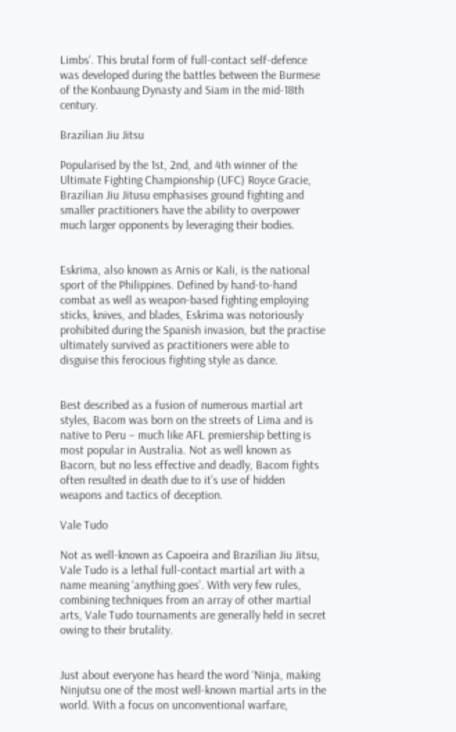Limbs’. This brutal form of full-contact self-defence was developed during the battles between the Burmese of the Konbaung Dynasty and Siam in the mid-18th century.

Brazilian Jiu Jitsu

Popularised by the 1st, 2nd, and 4th winner of the Ultimate Fighting Championship (UFC) Royce Gracie, Brazilian Jiu Jitusu emphasises ground fighting and smaller practitioners have the ability to overpower much larger opponents by leveraging their bodies.


Eskrima, also known as Arnis or Kali, is the national sport of the Philippines. Defined by hand-to-hand combat as well as weapon-based fighting employing sticks, knives, and blades, Eskrima was notoriously prohibited during the Spanish invasion, but the practise ultimately survived as practitioners were able to disguise this ferocious fighting style as dance.


Best described as a fusion of numerous martial art styles, Bacom was born on the streets of Lima and is native to Peru – much like AFL premiership betting is most popular in Australia. Not as well known as Bacorn, but no less effective and deadly, Bacom fights often resulted in death due to it’s use of hidden weapons and tactics of deception.

Vale Tudo

Not as well-known as Capoeira and Brazilian Jiu Jitsu, Vale Tudo is a lethal full-contact martial art with a name meaning ‘anything goes’. With very few rules, combining techniques from an array of other martial arts, Vale Tudo tournaments are generally held in secret owing to their brutality.


Just about everyone has heard the word ‘Ninja, making Ninjutsu one of the most well-known martial arts in the world. With a focus on unconventional warfare,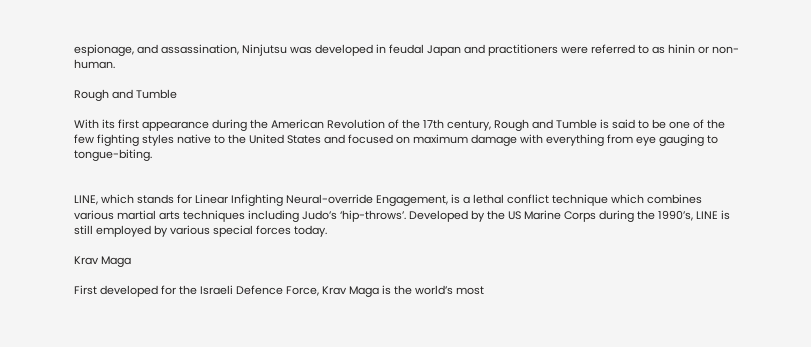espionage, and assassination, Ninjutsu was developed in feudal Japan and practitioners were referred to as hinin or non-human.

Rough and Tumble

With its first appearance during the American Revolution of the 17th century, Rough and Tumble is said to be one of the few fighting styles native to the United States and focused on maximum damage with everything from eye gauging to tongue-biting.


LINE, which stands for Linear Infighting Neural-override Engagement, is a lethal conflict technique which combines various martial arts techniques including Judo’s ‘hip-throws’. Developed by the US Marine Corps during the 1990’s, LINE is still employed by various special forces today.

Krav Maga

First developed for the Israeli Defence Force, Krav Maga is the world’s most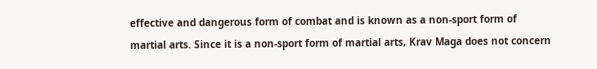effective and dangerous form of combat and is known as a non-sport form of martial arts. Since it is a non-sport form of martial arts, Krav Maga does not concern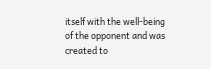itself with the well-being of the opponent and was created to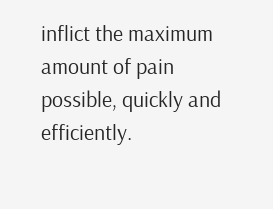inflict the maximum amount of pain possible, quickly and efficiently.